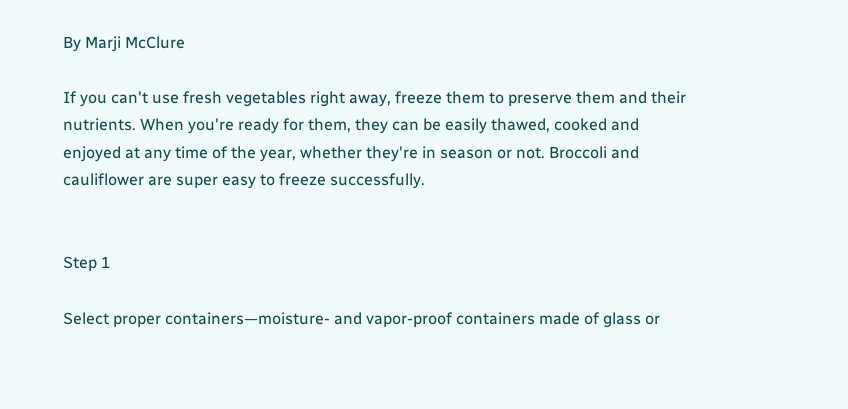By Marji McClure

If you can't use fresh vegetables right away, freeze them to preserve them and their nutrients. When you're ready for them, they can be easily thawed, cooked and enjoyed at any time of the year, whether they're in season or not. Broccoli and cauliflower are super easy to freeze successfully.


Step 1

Select proper containers—moisture- and vapor-proof containers made of glass or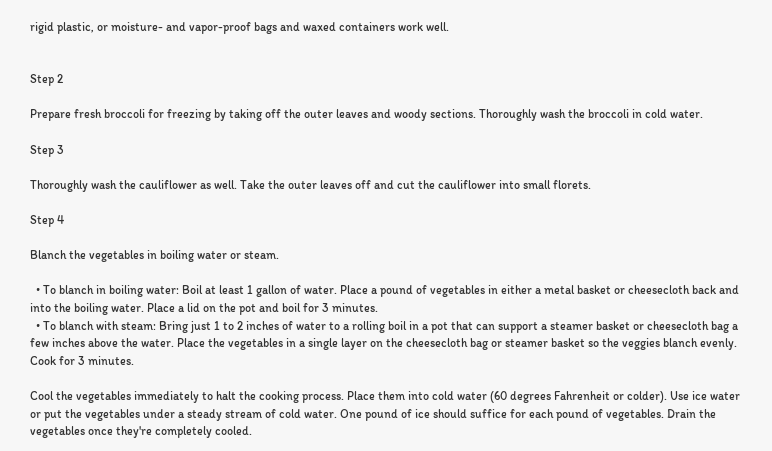rigid plastic, or moisture- and vapor-proof bags and waxed containers work well.


Step 2

Prepare fresh broccoli for freezing by taking off the outer leaves and woody sections. Thoroughly wash the broccoli in cold water.

Step 3

Thoroughly wash the cauliflower as well. Take the outer leaves off and cut the cauliflower into small florets.

Step 4

Blanch the vegetables in boiling water or steam.

  • To blanch in boiling water: Boil at least 1 gallon of water. Place a pound of vegetables in either a metal basket or cheesecloth back and into the boiling water. Place a lid on the pot and boil for 3 minutes.
  • To blanch with steam: Bring just 1 to 2 inches of water to a rolling boil in a pot that can support a steamer basket or cheesecloth bag a few inches above the water. Place the vegetables in a single layer on the cheesecloth bag or steamer basket so the veggies blanch evenly. Cook for 3 minutes.

Cool the vegetables immediately to halt the cooking process. Place them into cold water (60 degrees Fahrenheit or colder). Use ice water or put the vegetables under a steady stream of cold water. One pound of ice should suffice for each pound of vegetables. Drain the vegetables once they're completely cooled.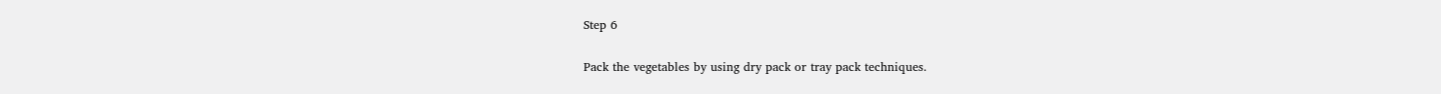Step 6

Pack the vegetables by using dry pack or tray pack techniques.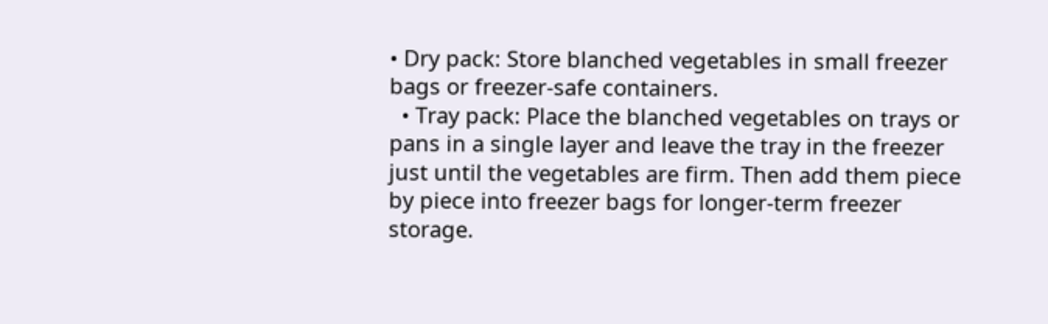• Dry pack: Store blanched vegetables in small freezer bags or freezer-safe containers.
  • Tray pack: Place the blanched vegetables on trays or pans in a single layer and leave the tray in the freezer just until the vegetables are firm. Then add them piece by piece into freezer bags for longer-term freezer storage.